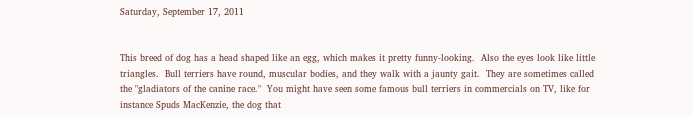Saturday, September 17, 2011


This breed of dog has a head shaped like an egg, which makes it pretty funny-looking.  Also the eyes look like little triangles.  Bull terriers have round, muscular bodies, and they walk with a jaunty gait.  They are sometimes called the "gladiators of the canine race."  You might have seen some famous bull terriers in commercials on TV, like for instance Spuds MacKenzie, the dog that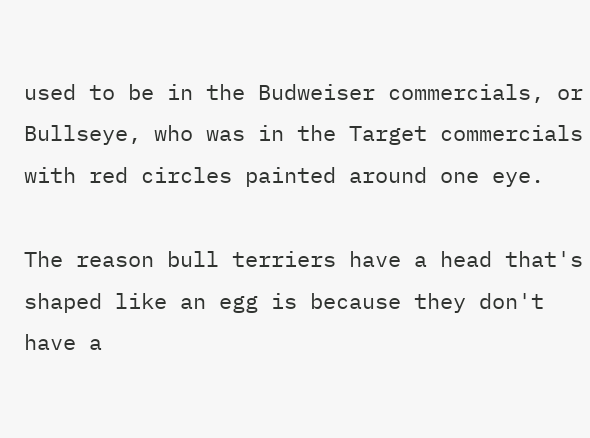used to be in the Budweiser commercials, or Bullseye, who was in the Target commercials with red circles painted around one eye.

The reason bull terriers have a head that's shaped like an egg is because they don't have a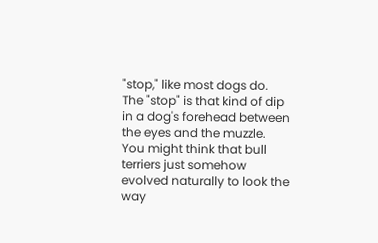"stop," like most dogs do.  The "stop" is that kind of dip in a dog's forehead between the eyes and the muzzle.  You might think that bull terriers just somehow evolved naturally to look the way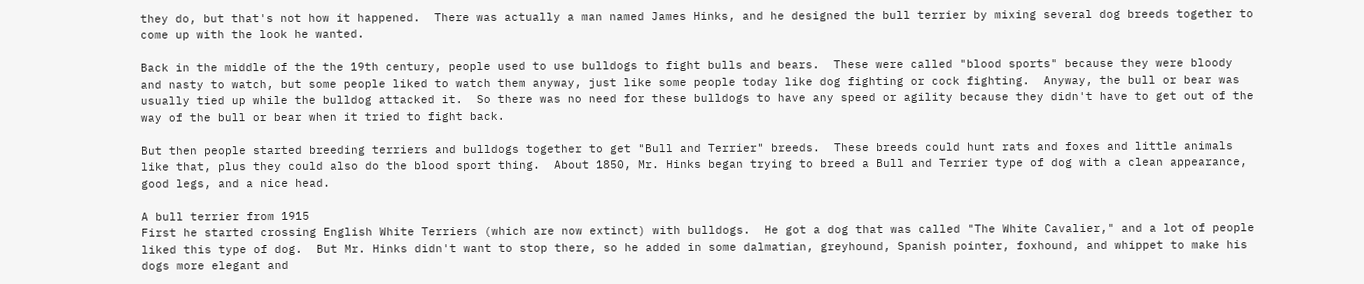they do, but that's not how it happened.  There was actually a man named James Hinks, and he designed the bull terrier by mixing several dog breeds together to come up with the look he wanted.

Back in the middle of the the 19th century, people used to use bulldogs to fight bulls and bears.  These were called "blood sports" because they were bloody and nasty to watch, but some people liked to watch them anyway, just like some people today like dog fighting or cock fighting.  Anyway, the bull or bear was usually tied up while the bulldog attacked it.  So there was no need for these bulldogs to have any speed or agility because they didn't have to get out of the way of the bull or bear when it tried to fight back.

But then people started breeding terriers and bulldogs together to get "Bull and Terrier" breeds.  These breeds could hunt rats and foxes and little animals like that, plus they could also do the blood sport thing.  About 1850, Mr. Hinks began trying to breed a Bull and Terrier type of dog with a clean appearance, good legs, and a nice head.

A bull terrier from 1915
First he started crossing English White Terriers (which are now extinct) with bulldogs.  He got a dog that was called "The White Cavalier," and a lot of people liked this type of dog.  But Mr. Hinks didn't want to stop there, so he added in some dalmatian, greyhound, Spanish pointer, foxhound, and whippet to make his dogs more elegant and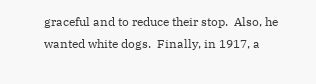graceful and to reduce their stop.  Also, he wanted white dogs.  Finally, in 1917, a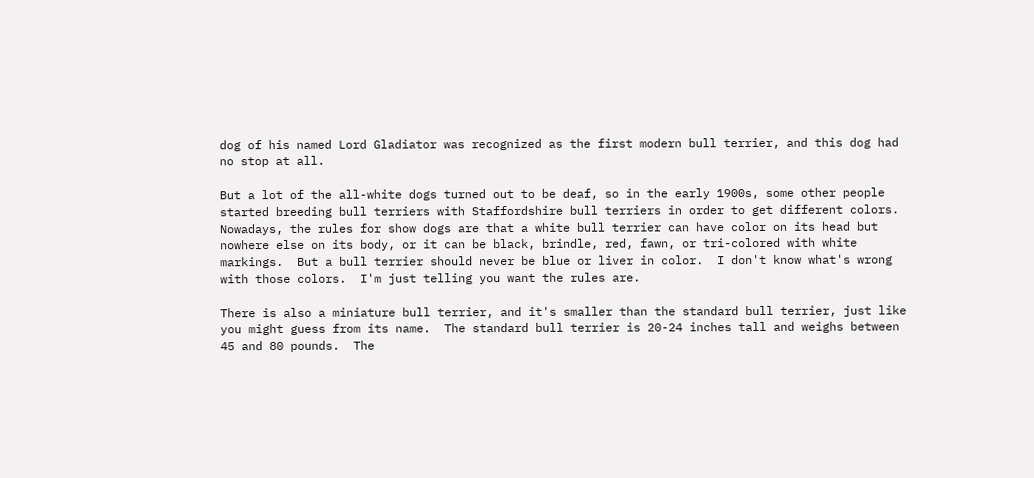dog of his named Lord Gladiator was recognized as the first modern bull terrier, and this dog had no stop at all.

But a lot of the all-white dogs turned out to be deaf, so in the early 1900s, some other people started breeding bull terriers with Staffordshire bull terriers in order to get different colors.  Nowadays, the rules for show dogs are that a white bull terrier can have color on its head but nowhere else on its body, or it can be black, brindle, red, fawn, or tri-colored with white markings.  But a bull terrier should never be blue or liver in color.  I don't know what's wrong with those colors.  I'm just telling you want the rules are.

There is also a miniature bull terrier, and it's smaller than the standard bull terrier, just like you might guess from its name.  The standard bull terrier is 20-24 inches tall and weighs between 45 and 80 pounds.  The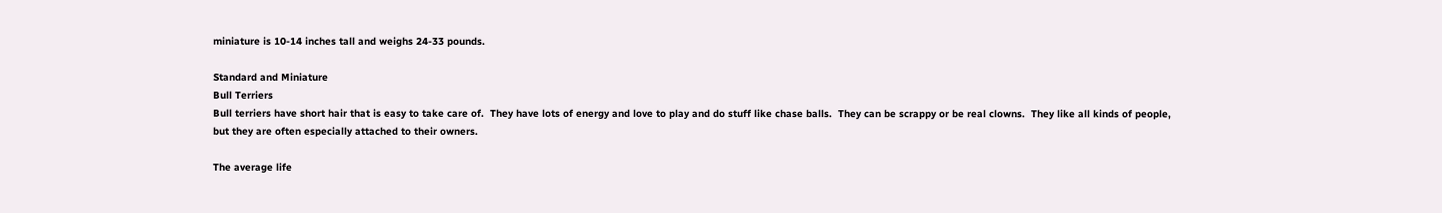miniature is 10-14 inches tall and weighs 24-33 pounds.

Standard and Miniature
Bull Terriers
Bull terriers have short hair that is easy to take care of.  They have lots of energy and love to play and do stuff like chase balls.  They can be scrappy or be real clowns.  They like all kinds of people, but they are often especially attached to their owners.

The average life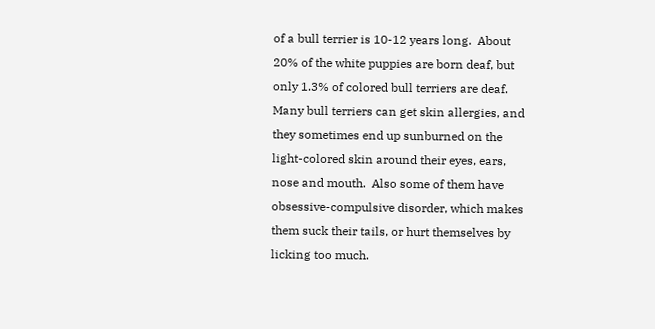of a bull terrier is 10-12 years long.  About 20% of the white puppies are born deaf, but only 1.3% of colored bull terriers are deaf.  Many bull terriers can get skin allergies, and they sometimes end up sunburned on the light-colored skin around their eyes, ears, nose and mouth.  Also some of them have obsessive-compulsive disorder, which makes them suck their tails, or hurt themselves by licking too much.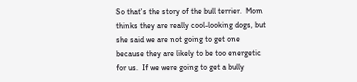So that's the story of the bull terrier.  Mom thinks they are really cool-looking dogs, but she said we are not going to get one because they are likely to be too energetic for us.  If we were going to get a bully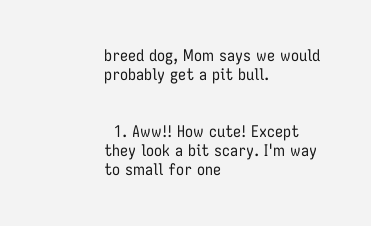breed dog, Mom says we would probably get a pit bull.


  1. Aww!! How cute! Except they look a bit scary. I'm way to small for one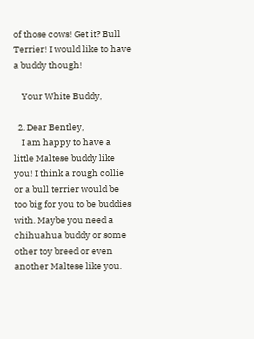of those cows! Get it? Bull Terrier! I would like to have a buddy though!

    Your White Buddy,

  2. Dear Bentley,
    I am happy to have a little Maltese buddy like you! I think a rough collie or a bull terrier would be too big for you to be buddies with. Maybe you need a chihuahua buddy or some other toy breed or even another Maltese like you.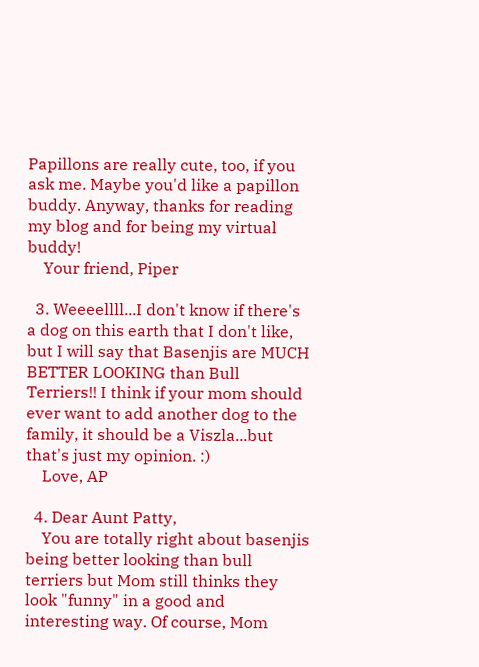Papillons are really cute, too, if you ask me. Maybe you'd like a papillon buddy. Anyway, thanks for reading my blog and for being my virtual buddy!
    Your friend, Piper

  3. Weeeellll...I don't know if there's a dog on this earth that I don't like, but I will say that Basenjis are MUCH BETTER LOOKING than Bull Terriers!! I think if your mom should ever want to add another dog to the family, it should be a Viszla...but that's just my opinion. :)
    Love, AP

  4. Dear Aunt Patty,
    You are totally right about basenjis being better looking than bull terriers but Mom still thinks they look "funny" in a good and interesting way. Of course, Mom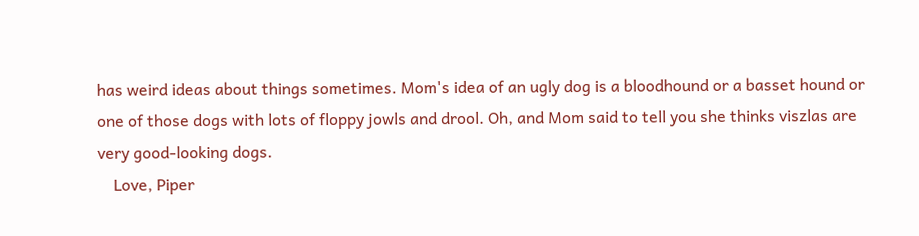has weird ideas about things sometimes. Mom's idea of an ugly dog is a bloodhound or a basset hound or one of those dogs with lots of floppy jowls and drool. Oh, and Mom said to tell you she thinks viszlas are very good-looking dogs.
    Love, Piper